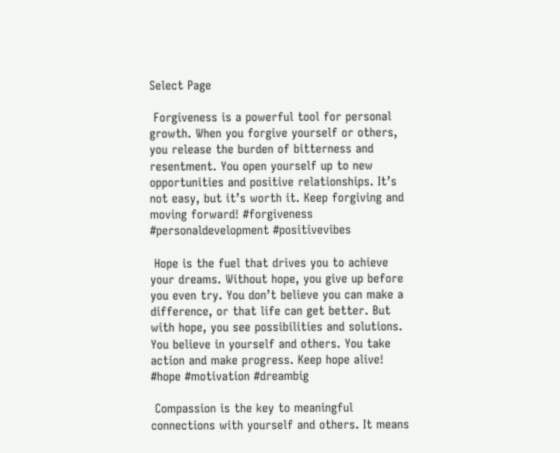Select Page

 Forgiveness is a powerful tool for personal growth. When you forgive yourself or others, you release the burden of bitterness and resentment. You open yourself up to new opportunities and positive relationships. It’s not easy, but it’s worth it. Keep forgiving and moving forward! #forgiveness #personaldevelopment #positivevibes

 Hope is the fuel that drives you to achieve your dreams. Without hope, you give up before you even try. You don’t believe you can make a difference, or that life can get better. But with hope, you see possibilities and solutions. You believe in yourself and others. You take action and make progress. Keep hope alive! #hope #motivation #dreambig

 Compassion is the key to meaningful connections with yourself and others. It means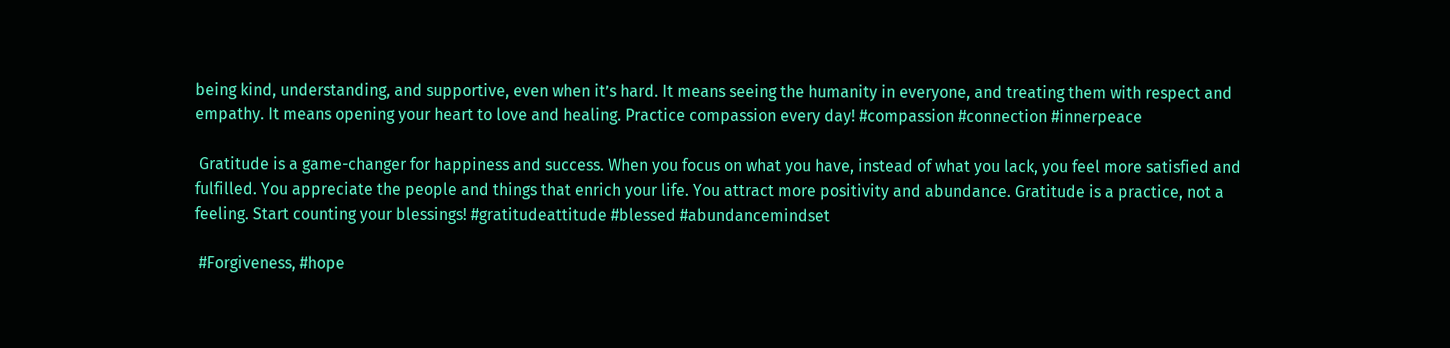being kind, understanding, and supportive, even when it’s hard. It means seeing the humanity in everyone, and treating them with respect and empathy. It means opening your heart to love and healing. Practice compassion every day! #compassion #connection #innerpeace

 Gratitude is a game-changer for happiness and success. When you focus on what you have, instead of what you lack, you feel more satisfied and fulfilled. You appreciate the people and things that enrich your life. You attract more positivity and abundance. Gratitude is a practice, not a feeling. Start counting your blessings! #gratitudeattitude #blessed #abundancemindset

 #Forgiveness, #hope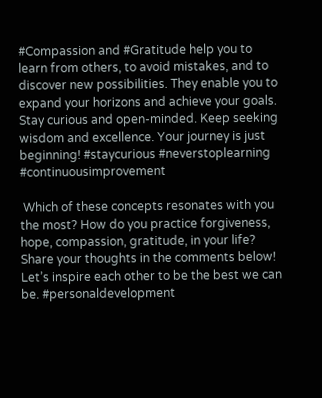#Compassion and #Gratitude help you to learn from others, to avoid mistakes, and to discover new possibilities. They enable you to expand your horizons and achieve your goals. Stay curious and open-minded. Keep seeking wisdom and excellence. Your journey is just beginning! #staycurious #neverstoplearning #continuousimprovement

 Which of these concepts resonates with you the most? How do you practice forgiveness, hope, compassion, gratitude, in your life? Share your thoughts in the comments below! Let’s inspire each other to be the best we can be. #personaldevelopment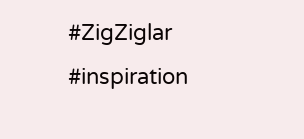#ZigZiglar #inspiration